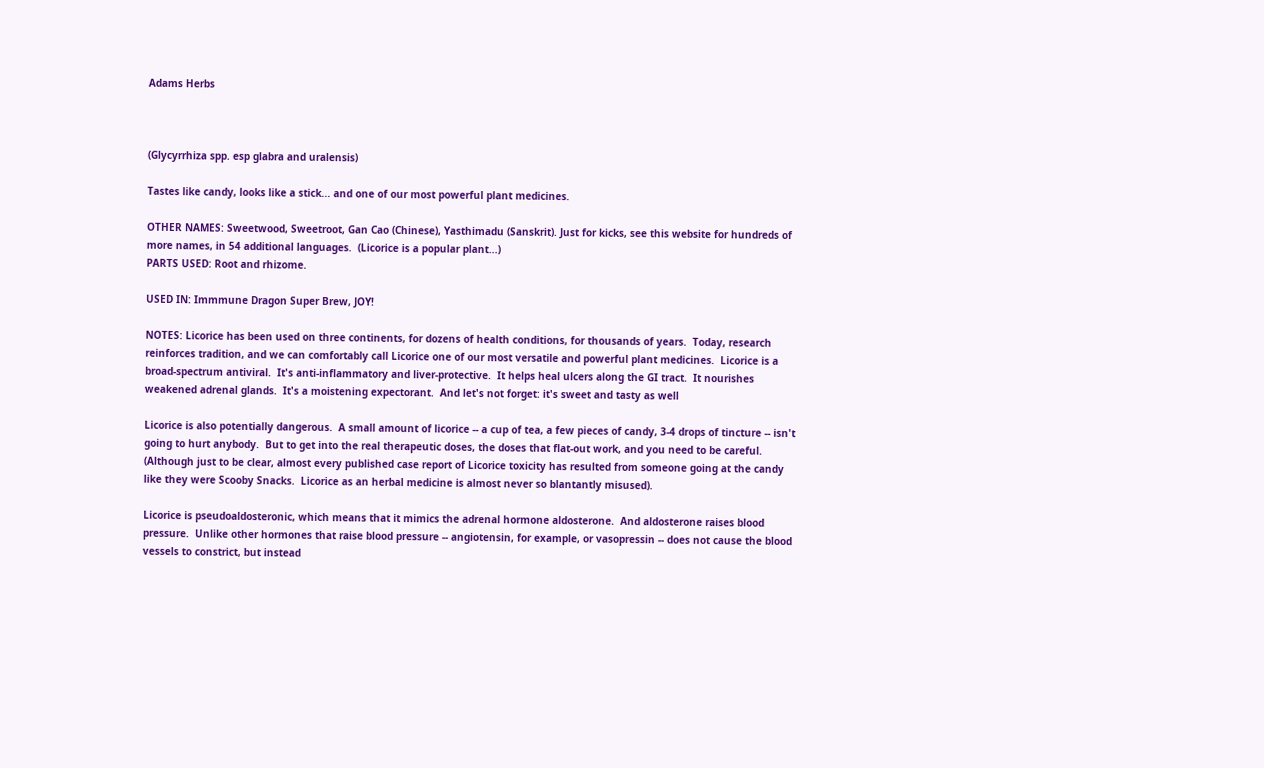Adams Herbs



(Glycyrrhiza spp. esp glabra and uralensis)

Tastes like candy, looks like a stick... and one of our most powerful plant medicines.

OTHER NAMES: Sweetwood, Sweetroot, Gan Cao (Chinese), Yasthimadu (Sanskrit). Just for kicks, see this website for hundreds of more names, in 54 additional languages.  (Licorice is a popular plant...)
PARTS USED: Root and rhizome.

USED IN: Immmune Dragon Super Brew, JOY!

NOTES: Licorice has been used on three continents, for dozens of health conditions, for thousands of years.  Today, research reinforces tradition, and we can comfortably call Licorice one of our most versatile and powerful plant medicines.  Licorice is a broad-spectrum antiviral.  It's anti-inflammatory and liver-protective.  It helps heal ulcers along the GI tract.  It nourishes weakened adrenal glands.  It's a moistening expectorant.  And let's not forget: it's sweet and tasty as well

Licorice is also potentially dangerous.  A small amount of licorice -- a cup of tea, a few pieces of candy, 3-4 drops of tincture -- isn't going to hurt anybody.  But to get into the real therapeutic doses, the doses that flat-out work, and you need to be careful.  (Although just to be clear, almost every published case report of Licorice toxicity has resulted from someone going at the candy like they were Scooby Snacks.  Licorice as an herbal medicine is almost never so blantantly misused).

Licorice is pseudoaldosteronic, which means that it mimics the adrenal hormone aldosterone.  And aldosterone raises blood pressure.  Unlike other hormones that raise blood pressure -- angiotensin, for example, or vasopressin -- does not cause the blood vessels to constrict, but instead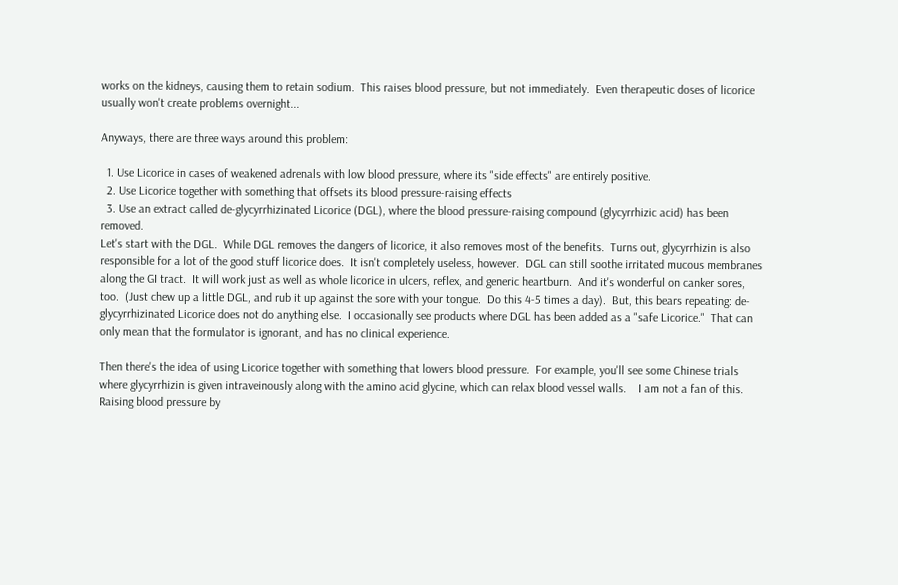works on the kidneys, causing them to retain sodium.  This raises blood pressure, but not immediately.  Even therapeutic doses of licorice usually won't create problems overnight...

Anyways, there are three ways around this problem:

  1. Use Licorice in cases of weakened adrenals with low blood pressure, where its "side effects" are entirely positive.
  2. Use Licorice together with something that offsets its blood pressure-raising effects
  3. Use an extract called de-glycyrrhizinated Licorice (DGL), where the blood pressure-raising compound (glycyrrhizic acid) has been removed.
Let's start with the DGL.  While DGL removes the dangers of licorice, it also removes most of the benefits.  Turns out, glycyrrhizin is also responsible for a lot of the good stuff licorice does.  It isn't completely useless, however.  DGL can still soothe irritated mucous membranes along the GI tract.  It will work just as well as whole licorice in ulcers, reflex, and generic heartburn.  And it's wonderful on canker sores, too.  (Just chew up a little DGL, and rub it up against the sore with your tongue.  Do this 4-5 times a day).  But, this bears repeating: de-glycyrrhizinated Licorice does not do anything else.  I occasionally see products where DGL has been added as a "safe Licorice."  That can only mean that the formulator is ignorant, and has no clinical experience.

Then there's the idea of using Licorice together with something that lowers blood pressure.  For example, you'll see some Chinese trials where glycyrrhizin is given intraveinously along with the amino acid glycine, which can relax blood vessel walls.    I am not a fan of this. Raising blood pressure by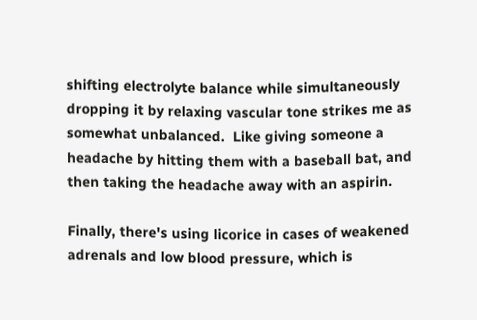shifting electrolyte balance while simultaneously dropping it by relaxing vascular tone strikes me as somewhat unbalanced.  Like giving someone a headache by hitting them with a baseball bat, and then taking the headache away with an aspirin.

Finally, there's using licorice in cases of weakened adrenals and low blood pressure, which is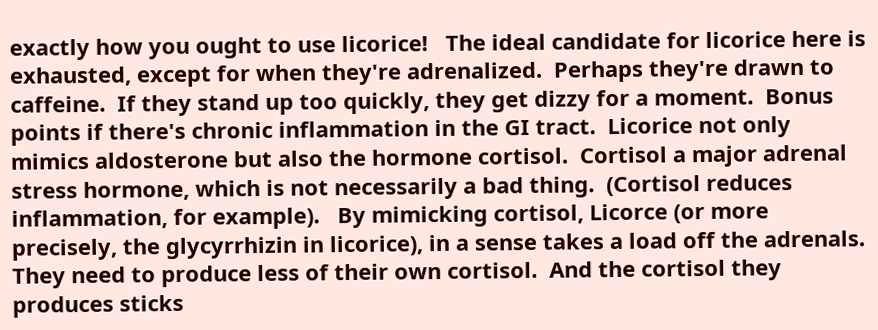exactly how you ought to use licorice!   The ideal candidate for licorice here is exhausted, except for when they're adrenalized.  Perhaps they're drawn to caffeine.  If they stand up too quickly, they get dizzy for a moment.  Bonus points if there's chronic inflammation in the GI tract.  Licorice not only mimics aldosterone but also the hormone cortisol.  Cortisol a major adrenal stress hormone, which is not necessarily a bad thing.  (Cortisol reduces inflammation, for example).   By mimicking cortisol, Licorce (or more precisely, the glycyrrhizin in licorice), in a sense takes a load off the adrenals.  They need to produce less of their own cortisol.  And the cortisol they produces sticks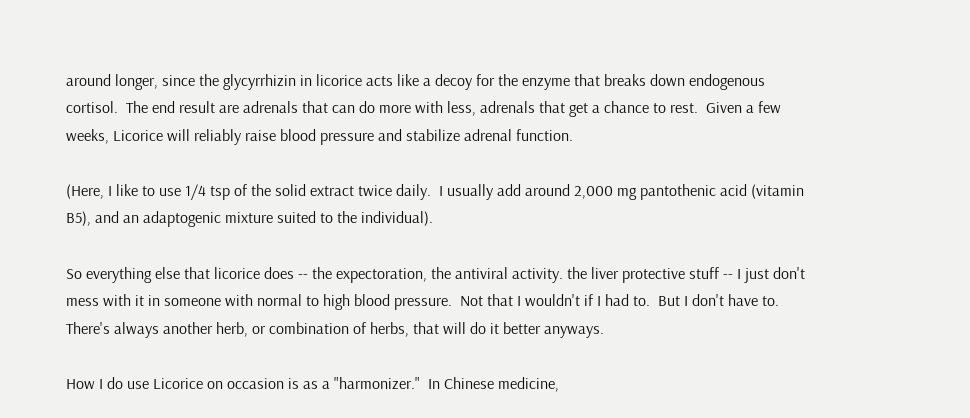around longer, since the glycyrrhizin in licorice acts like a decoy for the enzyme that breaks down endogenous cortisol.  The end result are adrenals that can do more with less, adrenals that get a chance to rest.  Given a few weeks, Licorice will reliably raise blood pressure and stabilize adrenal function.

(Here, I like to use 1/4 tsp of the solid extract twice daily.  I usually add around 2,000 mg pantothenic acid (vitamin B5), and an adaptogenic mixture suited to the individual).

So everything else that licorice does -- the expectoration, the antiviral activity. the liver protective stuff -- I just don't mess with it in someone with normal to high blood pressure.  Not that I wouldn't if I had to.  But I don't have to.  There's always another herb, or combination of herbs, that will do it better anyways.

How I do use Licorice on occasion is as a "harmonizer."  In Chinese medicine,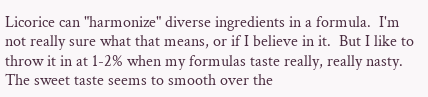Licorice can "harmonize" diverse ingredients in a formula.  I'm not really sure what that means, or if I believe in it.  But I like to throw it in at 1-2% when my formulas taste really, really nasty.  The sweet taste seems to smooth over the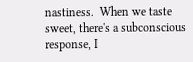nastiness.  When we taste sweet, there's a subconscious response, I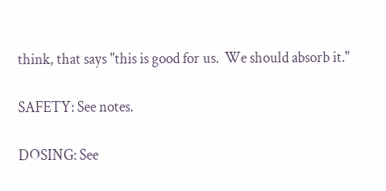think, that says "this is good for us.  We should absorb it."

SAFETY: See notes.

DOSING: See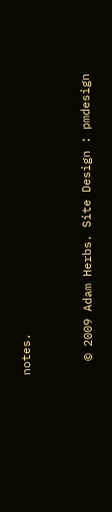notes.



  © 2009 Adam Herbs. Site Design : pmdesign